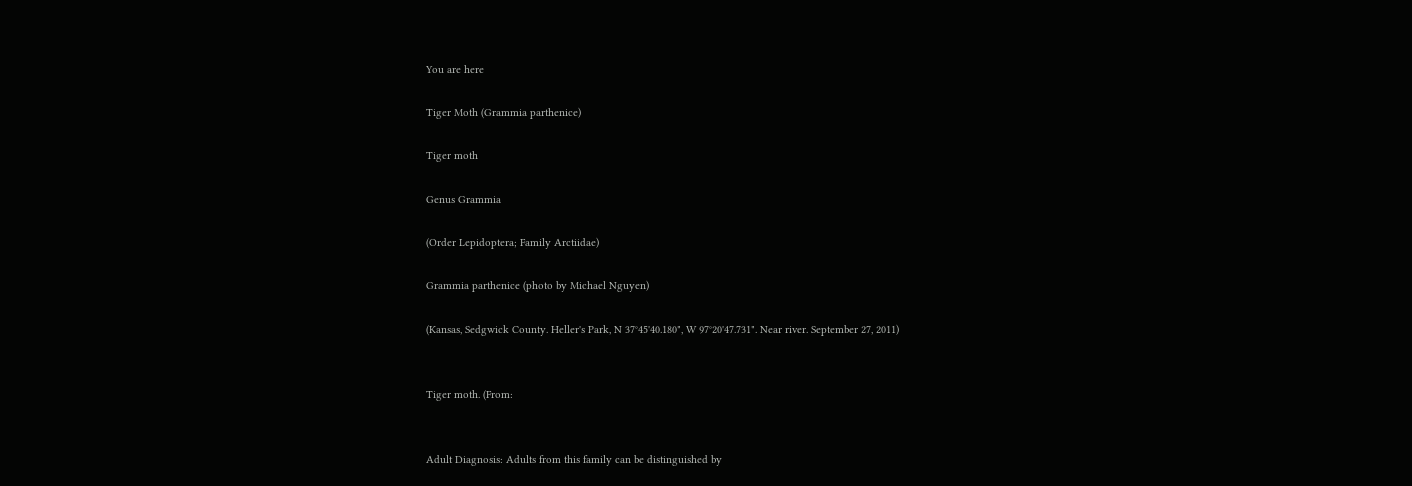You are here

Tiger Moth (Grammia parthenice)

Tiger moth

Genus Grammia

(Order Lepidoptera; Family Arctiidae)

Grammia parthenice (photo by Michael Nguyen)

(Kansas, Sedgwick County. Heller's Park, N 37°45'40.180", W 97°20'47.731". Near river. September 27, 2011)


Tiger moth. (From:


Adult Diagnosis: Adults from this family can be distinguished by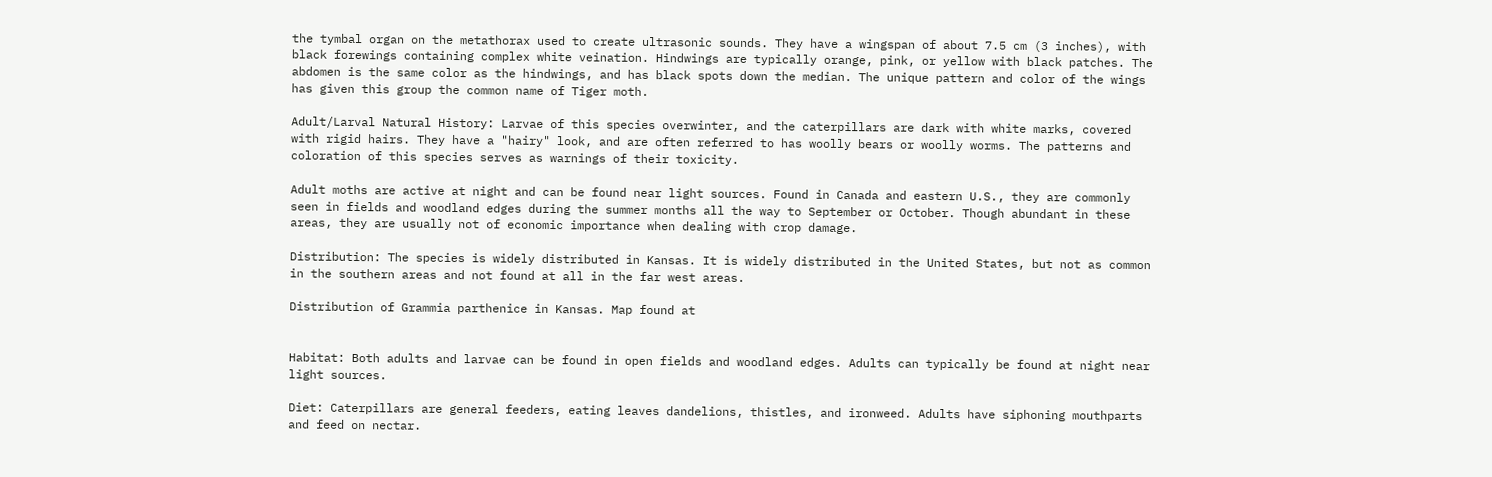the tymbal organ on the metathorax used to create ultrasonic sounds. They have a wingspan of about 7.5 cm (3 inches), with black forewings containing complex white veination. Hindwings are typically orange, pink, or yellow with black patches. The abdomen is the same color as the hindwings, and has black spots down the median. The unique pattern and color of the wings has given this group the common name of Tiger moth.

Adult/Larval Natural History: Larvae of this species overwinter, and the caterpillars are dark with white marks, covered with rigid hairs. They have a "hairy" look, and are often referred to has woolly bears or woolly worms. The patterns and coloration of this species serves as warnings of their toxicity.

Adult moths are active at night and can be found near light sources. Found in Canada and eastern U.S., they are commonly seen in fields and woodland edges during the summer months all the way to September or October. Though abundant in these areas, they are usually not of economic importance when dealing with crop damage.

Distribution: The species is widely distributed in Kansas. It is widely distributed in the United States, but not as common in the southern areas and not found at all in the far west areas.

Distribution of Grammia parthenice in Kansas. Map found at


Habitat: Both adults and larvae can be found in open fields and woodland edges. Adults can typically be found at night near light sources.

Diet: Caterpillars are general feeders, eating leaves dandelions, thistles, and ironweed. Adults have siphoning mouthparts and feed on nectar.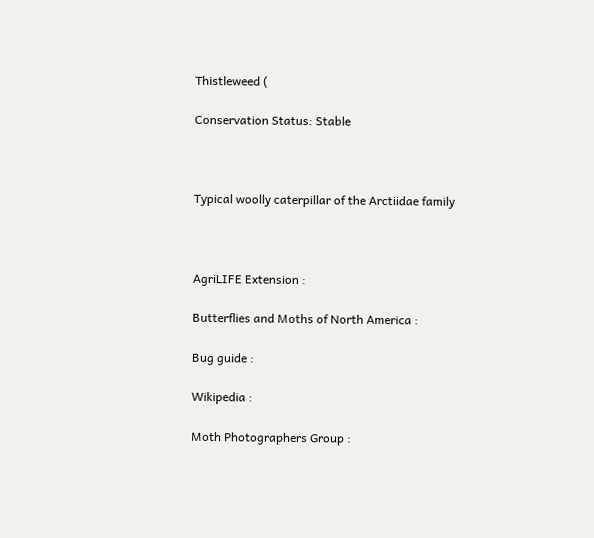Thistleweed (

Conservation Status: Stable



Typical woolly caterpillar of the Arctiidae family



AgriLIFE Extension :

Butterflies and Moths of North America :

Bug guide :

Wikipedia :

Moth Photographers Group :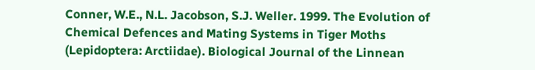Conner, W.E., N.L. Jacobson, S.J. Weller. 1999. The Evolution of Chemical Defences and Mating Systems in Tiger Moths (Lepidoptera: Arctiidae). Biological Journal of the Linnean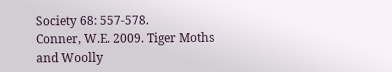Society 68: 557-578.
Conner, W.E. 2009. Tiger Moths and Woolly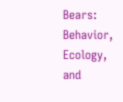Bears: Behavior, Ecology, and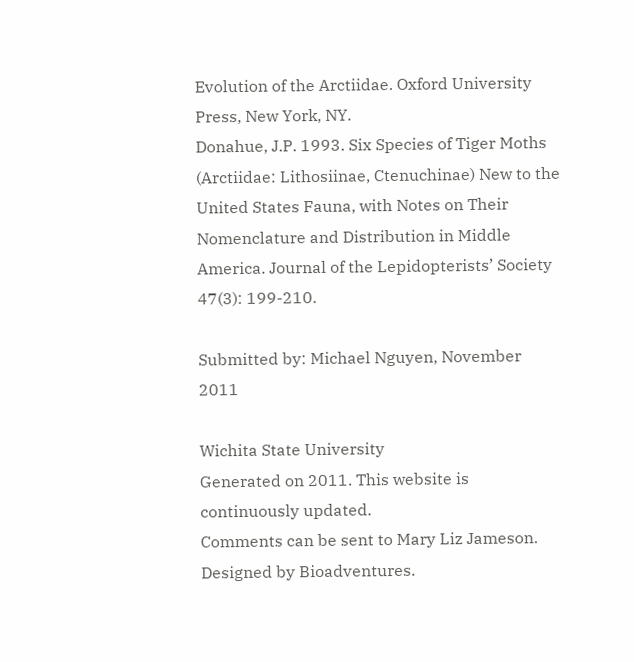Evolution of the Arctiidae. Oxford University Press, New York, NY.
Donahue, J.P. 1993. Six Species of Tiger Moths (Arctiidae: Lithosiinae, Ctenuchinae) New to the United States Fauna, with Notes on Their Nomenclature and Distribution in Middle America. Journal of the Lepidopterists’ Society 47(3): 199-210.

Submitted by: Michael Nguyen, November 2011

Wichita State University
Generated on 2011. This website is continuously updated.
Comments can be sent to Mary Liz Jameson.
Designed by Bioadventures.